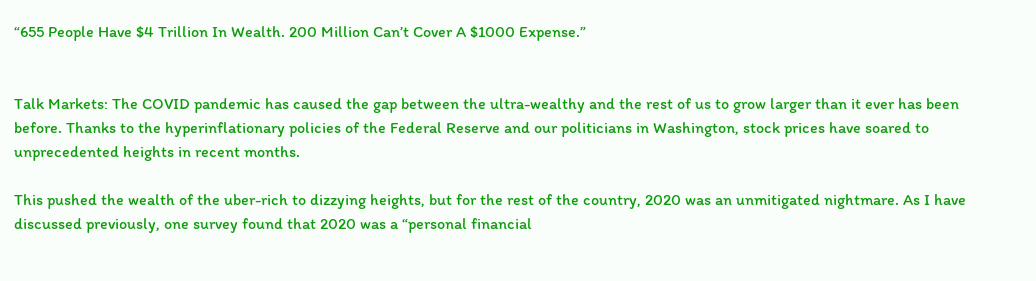“655 People Have $4 Trillion In Wealth. 200 Million Can’t Cover A $1000 Expense.”


Talk Markets: The COVID pandemic has caused the gap between the ultra-wealthy and the rest of us to grow larger than it ever has been before. Thanks to the hyperinflationary policies of the Federal Reserve and our politicians in Washington, stock prices have soared to unprecedented heights in recent months.

This pushed the wealth of the uber-rich to dizzying heights, but for the rest of the country, 2020 was an unmitigated nightmare. As I have discussed previously, one survey found that 2020 was a “personal financial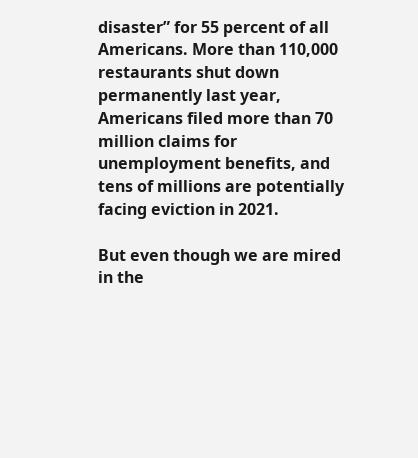disaster” for 55 percent of all Americans. More than 110,000 restaurants shut down permanently last year, Americans filed more than 70 million claims for unemployment benefits, and tens of millions are potentially facing eviction in 2021.

But even though we are mired in the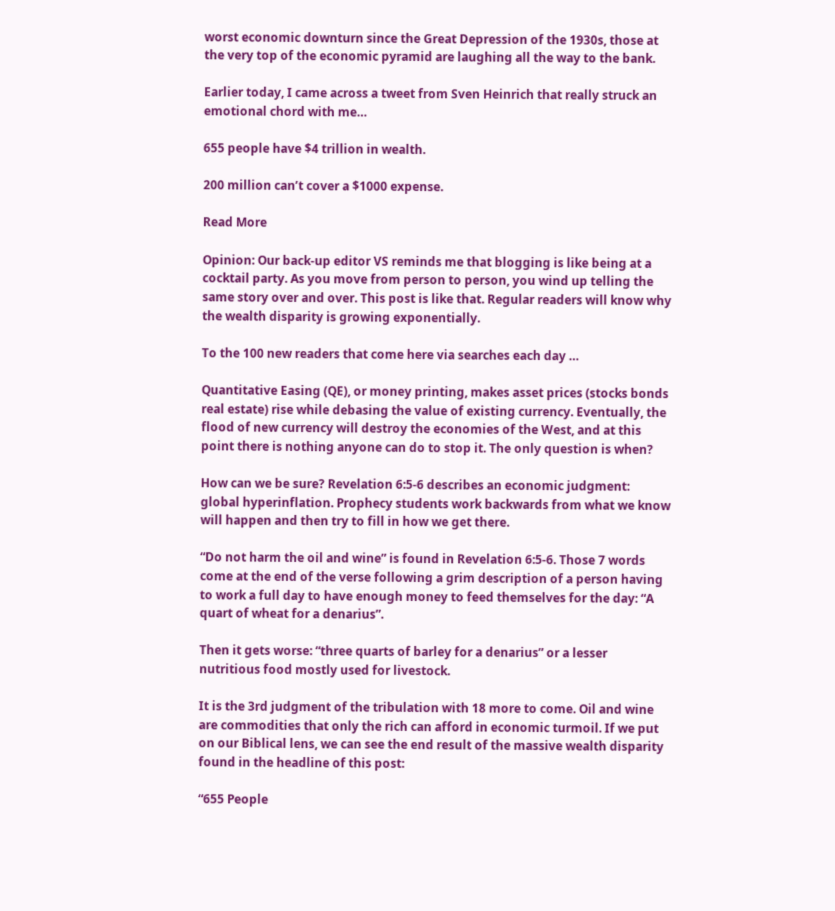worst economic downturn since the Great Depression of the 1930s, those at the very top of the economic pyramid are laughing all the way to the bank.

Earlier today, I came across a tweet from Sven Heinrich that really struck an emotional chord with me…

655 people have $4 trillion in wealth.

200 million can’t cover a $1000 expense.

Read More

Opinion: Our back-up editor VS reminds me that blogging is like being at a cocktail party. As you move from person to person, you wind up telling the same story over and over. This post is like that. Regular readers will know why the wealth disparity is growing exponentially.

To the 100 new readers that come here via searches each day …

Quantitative Easing (QE), or money printing, makes asset prices (stocks bonds real estate) rise while debasing the value of existing currency. Eventually, the flood of new currency will destroy the economies of the West, and at this point there is nothing anyone can do to stop it. The only question is when?

How can we be sure? Revelation 6:5-6 describes an economic judgment: global hyperinflation. Prophecy students work backwards from what we know will happen and then try to fill in how we get there.

“Do not harm the oil and wine” is found in Revelation 6:5-6. Those 7 words come at the end of the verse following a grim description of a person having to work a full day to have enough money to feed themselves for the day: “A quart of wheat for a denarius”.

Then it gets worse: “three quarts of barley for a denarius” or a lesser nutritious food mostly used for livestock.

It is the 3rd judgment of the tribulation with 18 more to come. Oil and wine are commodities that only the rich can afford in economic turmoil. If we put on our Biblical lens, we can see the end result of the massive wealth disparity found in the headline of this post:

“655 People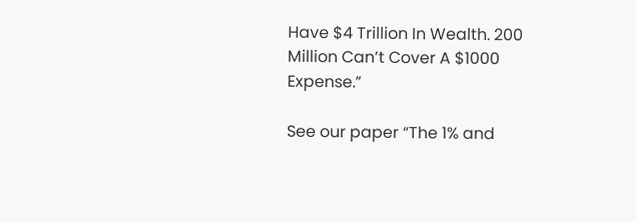Have $4 Trillion In Wealth. 200 Million Can’t Cover A $1000 Expense.”

See our paper “The 1% and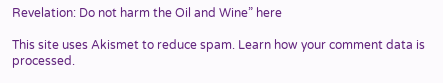Revelation: Do not harm the Oil and Wine” here

This site uses Akismet to reduce spam. Learn how your comment data is processed.